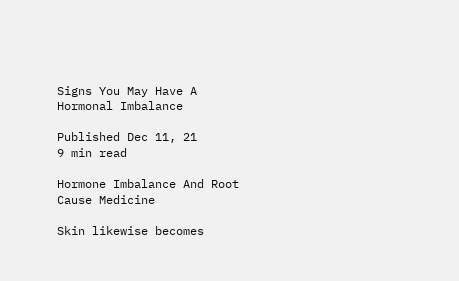Signs You May Have A Hormonal Imbalance

Published Dec 11, 21
9 min read

Hormone Imbalance And Root Cause Medicine

Skin likewise becomes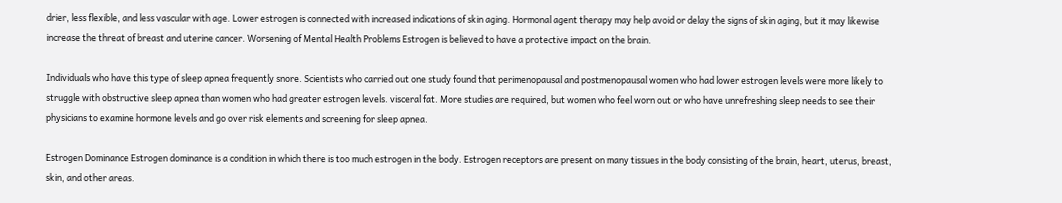drier, less flexible, and less vascular with age. Lower estrogen is connected with increased indications of skin aging. Hormonal agent therapy may help avoid or delay the signs of skin aging, but it may likewise increase the threat of breast and uterine cancer. Worsening of Mental Health Problems Estrogen is believed to have a protective impact on the brain.

Individuals who have this type of sleep apnea frequently snore. Scientists who carried out one study found that perimenopausal and postmenopausal women who had lower estrogen levels were more likely to struggle with obstructive sleep apnea than women who had greater estrogen levels. visceral fat. More studies are required, but women who feel worn out or who have unrefreshing sleep needs to see their physicians to examine hormone levels and go over risk elements and screening for sleep apnea.

Estrogen Dominance Estrogen dominance is a condition in which there is too much estrogen in the body. Estrogen receptors are present on many tissues in the body consisting of the brain, heart, uterus, breast, skin, and other areas.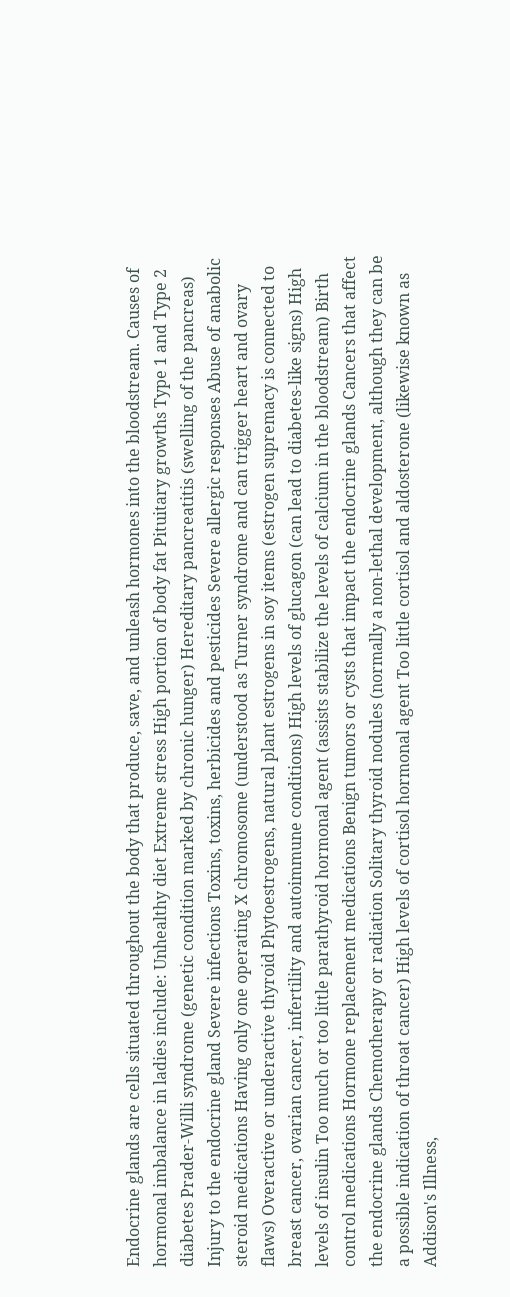Endocrine glands are cells situated throughout the body that produce, save, and unleash hormones into the bloodstream. Causes of hormonal imbalance in ladies include: Unhealthy diet Extreme stress High portion of body fat Pituitary growths Type 1 and Type 2 diabetes Prader-Willi syndrome (genetic condition marked by chronic hunger) Hereditary pancreatitis (swelling of the pancreas) Injury to the endocrine gland Severe infections Toxins, toxins, herbicides and pesticides Severe allergic responses Abuse of anabolic steroid medications Having only one operating X chromosome (understood as Turner syndrome and can trigger heart and ovary flaws) Overactive or underactive thyroid Phytoestrogens, natural plant estrogens in soy items (estrogen supremacy is connected to breast cancer, ovarian cancer, infertility and autoimmune conditions) High levels of glucagon (can lead to diabetes-like signs) High levels of insulin Too much or too little parathyroid hormonal agent (assists stabilize the levels of calcium in the bloodstream) Birth control medications Hormone replacement medications Benign tumors or cysts that impact the endocrine glands Cancers that affect the endocrine glands Chemotherapy or radiation Solitary thyroid nodules (normally a non-lethal development, although they can be a possible indication of throat cancer) High levels of cortisol hormonal agent Too little cortisol and aldosterone (likewise known as Addison's Illness,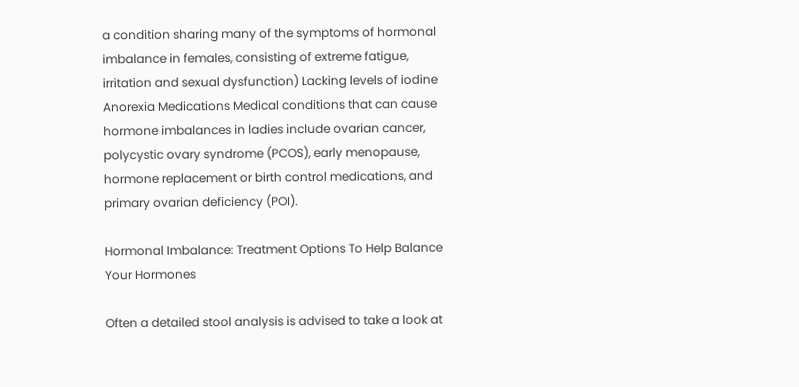a condition sharing many of the symptoms of hormonal imbalance in females, consisting of extreme fatigue, irritation and sexual dysfunction) Lacking levels of iodine Anorexia Medications Medical conditions that can cause hormone imbalances in ladies include ovarian cancer, polycystic ovary syndrome (PCOS), early menopause, hormone replacement or birth control medications, and primary ovarian deficiency (POI).

Hormonal Imbalance: Treatment Options To Help Balance Your Hormones

Often a detailed stool analysis is advised to take a look at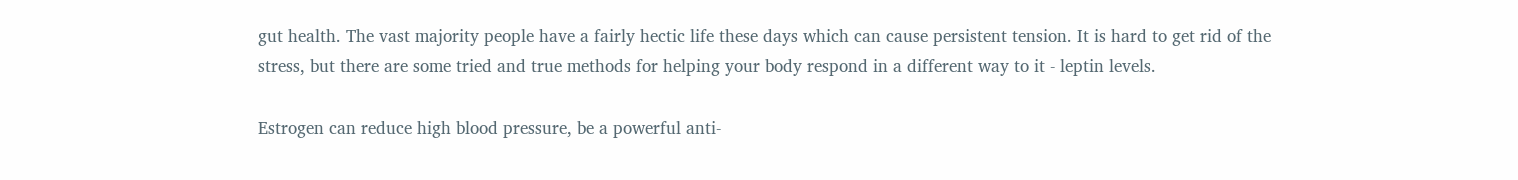gut health. The vast majority people have a fairly hectic life these days which can cause persistent tension. It is hard to get rid of the stress, but there are some tried and true methods for helping your body respond in a different way to it - leptin levels.

Estrogen can reduce high blood pressure, be a powerful anti-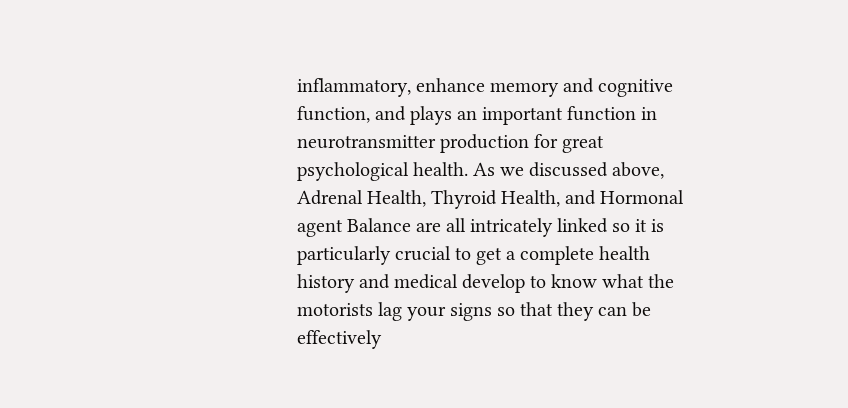inflammatory, enhance memory and cognitive function, and plays an important function in neurotransmitter production for great psychological health. As we discussed above, Adrenal Health, Thyroid Health, and Hormonal agent Balance are all intricately linked so it is particularly crucial to get a complete health history and medical develop to know what the motorists lag your signs so that they can be effectively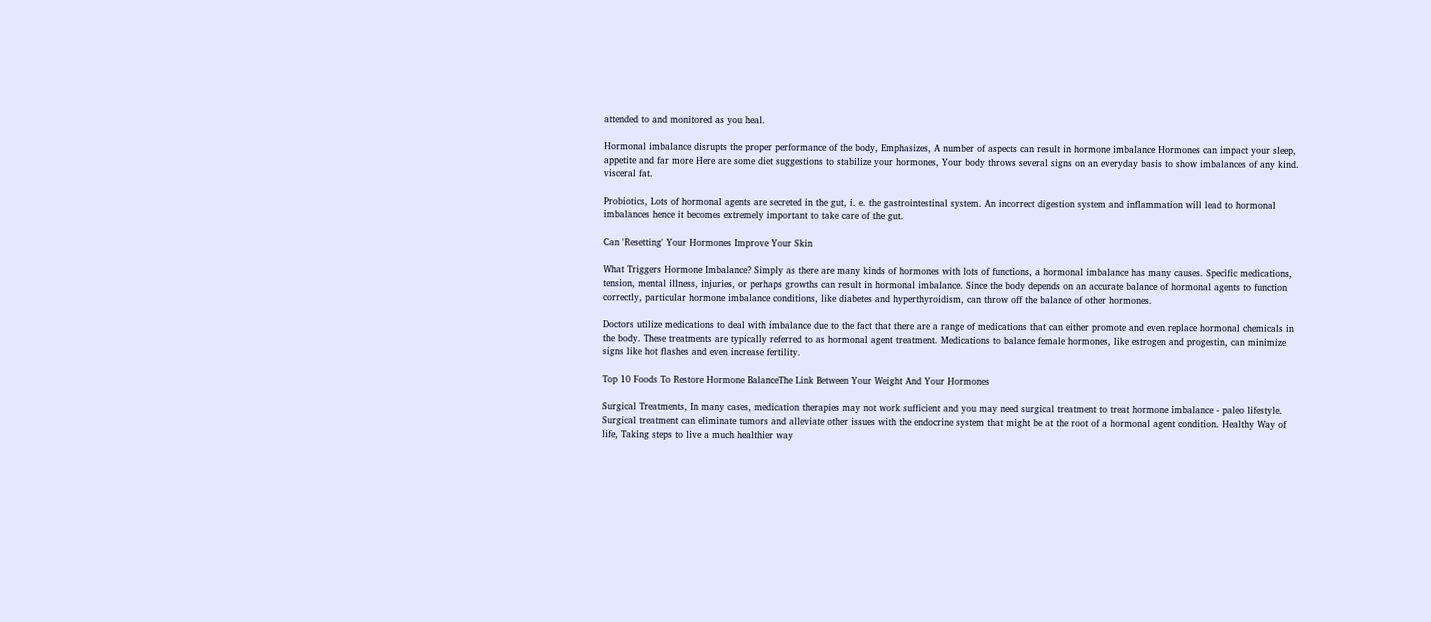attended to and monitored as you heal.

Hormonal imbalance disrupts the proper performance of the body, Emphasizes, A number of aspects can result in hormone imbalance Hormones can impact your sleep, appetite and far more Here are some diet suggestions to stabilize your hormones, Your body throws several signs on an everyday basis to show imbalances of any kind. visceral fat.

Probiotics, Lots of hormonal agents are secreted in the gut, i. e. the gastrointestinal system. An incorrect digestion system and inflammation will lead to hormonal imbalances hence it becomes extremely important to take care of the gut.

Can 'Resetting' Your Hormones Improve Your Skin

What Triggers Hormone Imbalance? Simply as there are many kinds of hormones with lots of functions, a hormonal imbalance has many causes. Specific medications, tension, mental illness, injuries, or perhaps growths can result in hormonal imbalance. Since the body depends on an accurate balance of hormonal agents to function correctly, particular hormone imbalance conditions, like diabetes and hyperthyroidism, can throw off the balance of other hormones.

Doctors utilize medications to deal with imbalance due to the fact that there are a range of medications that can either promote and even replace hormonal chemicals in the body. These treatments are typically referred to as hormonal agent treatment. Medications to balance female hormones, like estrogen and progestin, can minimize signs like hot flashes and even increase fertility.

Top 10 Foods To Restore Hormone BalanceThe Link Between Your Weight And Your Hormones

Surgical Treatments, In many cases, medication therapies may not work sufficient and you may need surgical treatment to treat hormone imbalance - paleo lifestyle. Surgical treatment can eliminate tumors and alleviate other issues with the endocrine system that might be at the root of a hormonal agent condition. Healthy Way of life, Taking steps to live a much healthier way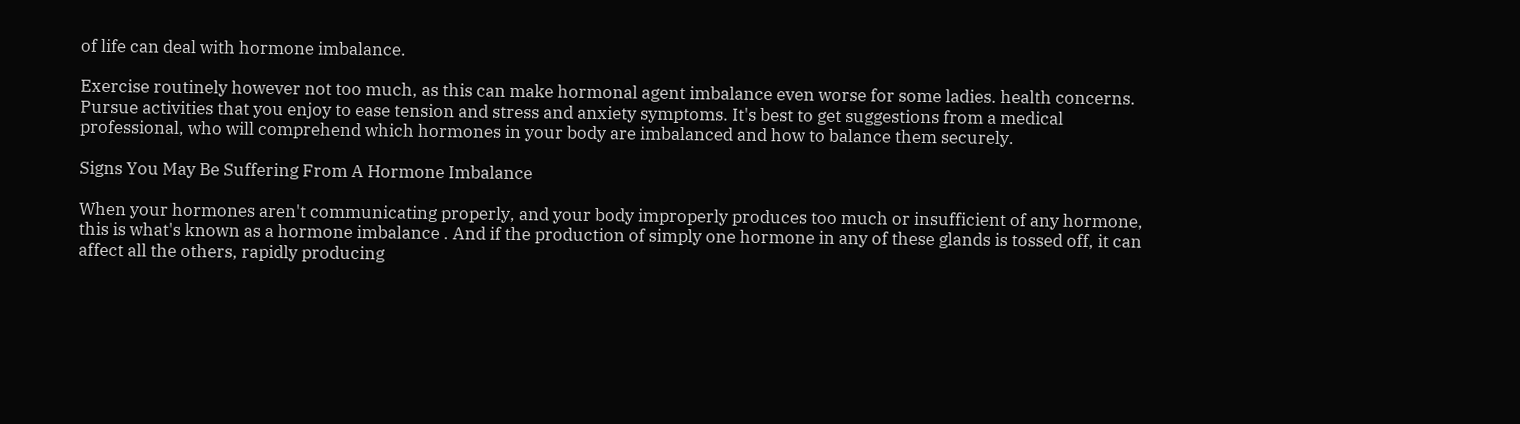of life can deal with hormone imbalance.

Exercise routinely however not too much, as this can make hormonal agent imbalance even worse for some ladies. health concerns. Pursue activities that you enjoy to ease tension and stress and anxiety symptoms. It's best to get suggestions from a medical professional, who will comprehend which hormones in your body are imbalanced and how to balance them securely.

Signs You May Be Suffering From A Hormone Imbalance

When your hormones aren't communicating properly, and your body improperly produces too much or insufficient of any hormone, this is what's known as a hormone imbalance . And if the production of simply one hormone in any of these glands is tossed off, it can affect all the others, rapidly producing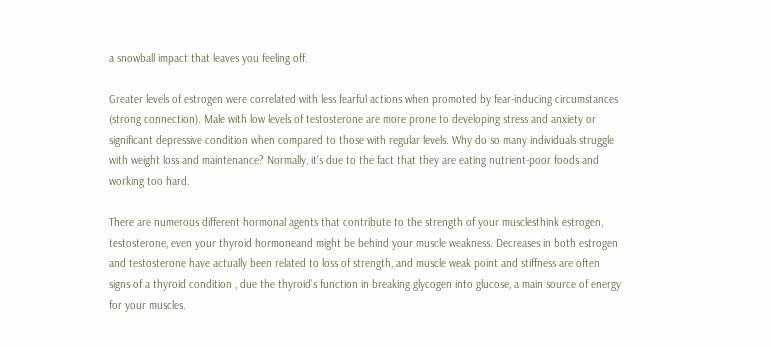a snowball impact that leaves you feeling off.

Greater levels of estrogen were correlated with less fearful actions when promoted by fear-inducing circumstances (strong connection). Male with low levels of testosterone are more prone to developing stress and anxiety or significant depressive condition when compared to those with regular levels. Why do so many individuals struggle with weight loss and maintenance? Normally, it's due to the fact that they are eating nutrient-poor foods and working too hard.

There are numerous different hormonal agents that contribute to the strength of your musclesthink estrogen, testosterone, even your thyroid hormoneand might be behind your muscle weakness. Decreases in both estrogen and testosterone have actually been related to loss of strength, and muscle weak point and stiffness are often signs of a thyroid condition , due the thyroid's function in breaking glycogen into glucose, a main source of energy for your muscles.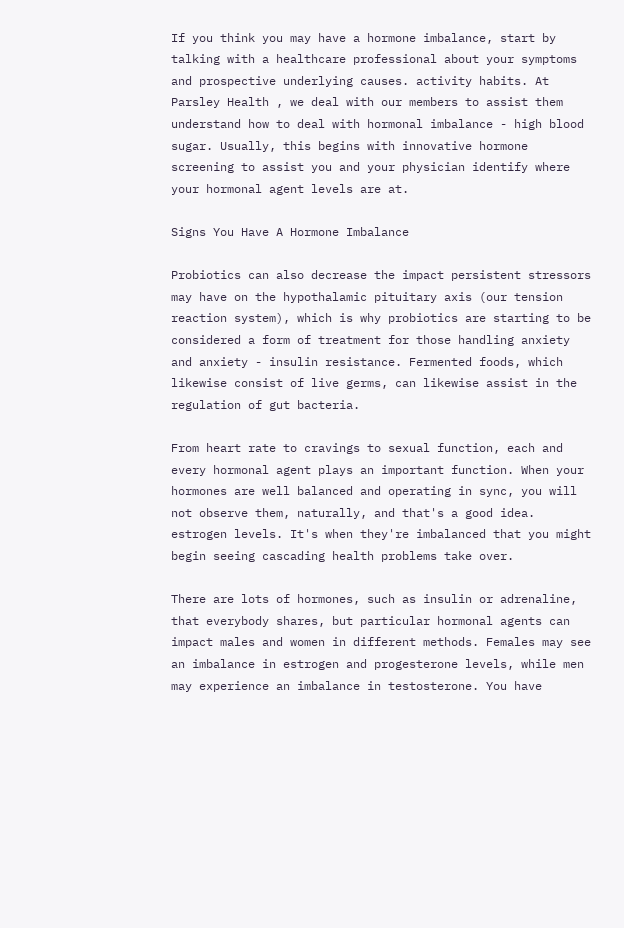If you think you may have a hormone imbalance, start by talking with a healthcare professional about your symptoms and prospective underlying causes. activity habits. At Parsley Health , we deal with our members to assist them understand how to deal with hormonal imbalance - high blood sugar. Usually, this begins with innovative hormone screening to assist you and your physician identify where your hormonal agent levels are at.

Signs You Have A Hormone Imbalance

Probiotics can also decrease the impact persistent stressors may have on the hypothalamic pituitary axis (our tension reaction system), which is why probiotics are starting to be considered a form of treatment for those handling anxiety and anxiety - insulin resistance. Fermented foods, which likewise consist of live germs, can likewise assist in the regulation of gut bacteria.

From heart rate to cravings to sexual function, each and every hormonal agent plays an important function. When your hormones are well balanced and operating in sync, you will not observe them, naturally, and that's a good idea. estrogen levels. It's when they're imbalanced that you might begin seeing cascading health problems take over.

There are lots of hormones, such as insulin or adrenaline, that everybody shares, but particular hormonal agents can impact males and women in different methods. Females may see an imbalance in estrogen and progesterone levels, while men may experience an imbalance in testosterone. You have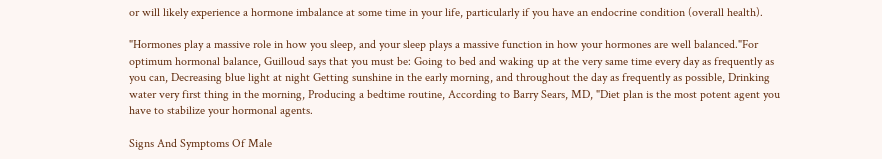or will likely experience a hormone imbalance at some time in your life, particularly if you have an endocrine condition (overall health).

"Hormones play a massive role in how you sleep, and your sleep plays a massive function in how your hormones are well balanced."For optimum hormonal balance, Guilloud says that you must be: Going to bed and waking up at the very same time every day as frequently as you can, Decreasing blue light at night Getting sunshine in the early morning, and throughout the day as frequently as possible, Drinking water very first thing in the morning, Producing a bedtime routine, According to Barry Sears, MD, "Diet plan is the most potent agent you have to stabilize your hormonal agents.

Signs And Symptoms Of Male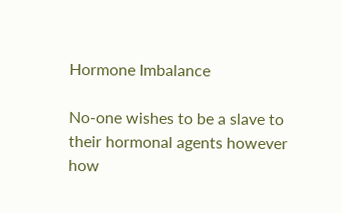Hormone Imbalance

No-one wishes to be a slave to their hormonal agents however how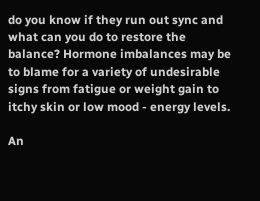do you know if they run out sync and what can you do to restore the balance? Hormone imbalances may be to blame for a variety of undesirable signs from fatigue or weight gain to itchy skin or low mood - energy levels.

An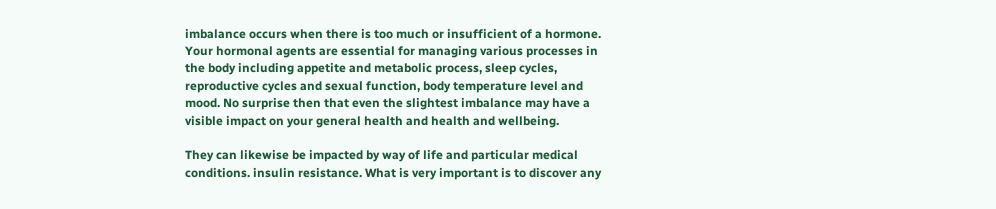imbalance occurs when there is too much or insufficient of a hormone. Your hormonal agents are essential for managing various processes in the body including appetite and metabolic process, sleep cycles, reproductive cycles and sexual function, body temperature level and mood. No surprise then that even the slightest imbalance may have a visible impact on your general health and health and wellbeing.

They can likewise be impacted by way of life and particular medical conditions. insulin resistance. What is very important is to discover any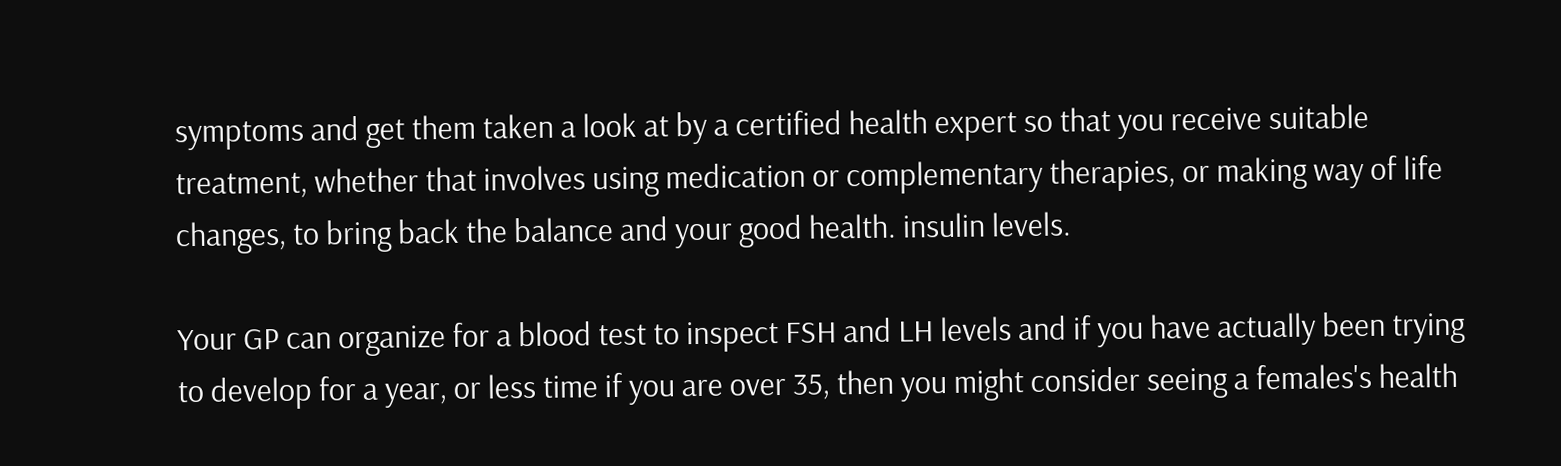symptoms and get them taken a look at by a certified health expert so that you receive suitable treatment, whether that involves using medication or complementary therapies, or making way of life changes, to bring back the balance and your good health. insulin levels.

Your GP can organize for a blood test to inspect FSH and LH levels and if you have actually been trying to develop for a year, or less time if you are over 35, then you might consider seeing a females's health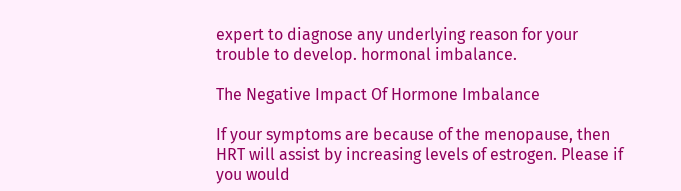expert to diagnose any underlying reason for your trouble to develop. hormonal imbalance.

The Negative Impact Of Hormone Imbalance

If your symptoms are because of the menopause, then HRT will assist by increasing levels of estrogen. Please if you would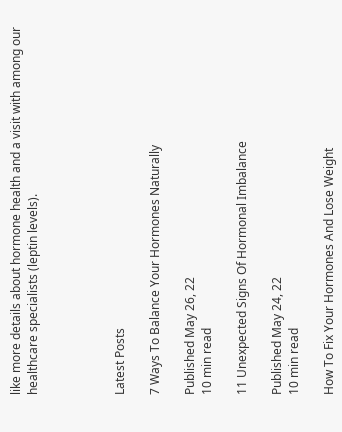like more details about hormone health and a visit with among our healthcare specialists (leptin levels).




Latest Posts

7 Ways To Balance Your Hormones Naturally

Published May 26, 22
10 min read

11 Unexpected Signs Of Hormonal Imbalance

Published May 24, 22
10 min read

How To Fix Your Hormones And Lose Weight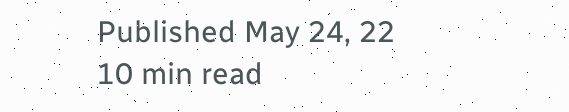Published May 24, 22
10 min read